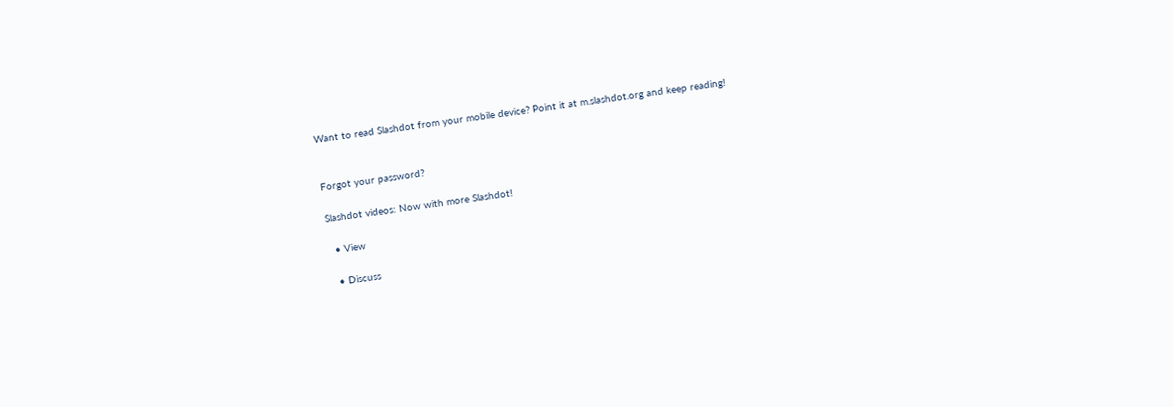Want to read Slashdot from your mobile device? Point it at m.slashdot.org and keep reading!


Forgot your password?

Slashdot videos: Now with more Slashdot!

  • View

  • Discuss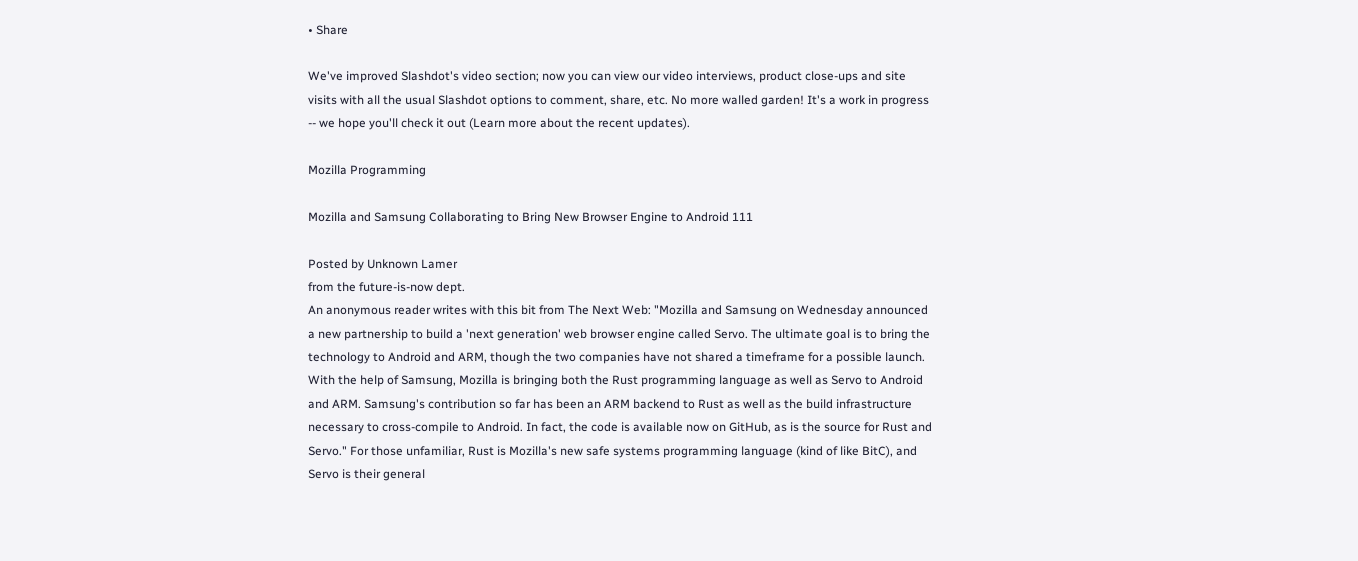• Share

We've improved Slashdot's video section; now you can view our video interviews, product close-ups and site visits with all the usual Slashdot options to comment, share, etc. No more walled garden! It's a work in progress -- we hope you'll check it out (Learn more about the recent updates).

Mozilla Programming

Mozilla and Samsung Collaborating to Bring New Browser Engine to Android 111

Posted by Unknown Lamer
from the future-is-now dept.
An anonymous reader writes with this bit from The Next Web: "Mozilla and Samsung on Wednesday announced a new partnership to build a 'next generation' web browser engine called Servo. The ultimate goal is to bring the technology to Android and ARM, though the two companies have not shared a timeframe for a possible launch. With the help of Samsung, Mozilla is bringing both the Rust programming language as well as Servo to Android and ARM. Samsung's contribution so far has been an ARM backend to Rust as well as the build infrastructure necessary to cross-compile to Android. In fact, the code is available now on GitHub, as is the source for Rust and Servo." For those unfamiliar, Rust is Mozilla's new safe systems programming language (kind of like BitC), and Servo is their general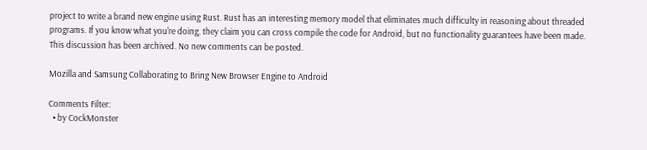project to write a brand new engine using Rust. Rust has an interesting memory model that eliminates much difficulty in reasoning about threaded programs. If you know what you're doing, they claim you can cross compile the code for Android, but no functionality guarantees have been made.
This discussion has been archived. No new comments can be posted.

Mozilla and Samsung Collaborating to Bring New Browser Engine to Android

Comments Filter:
  • by CockMonster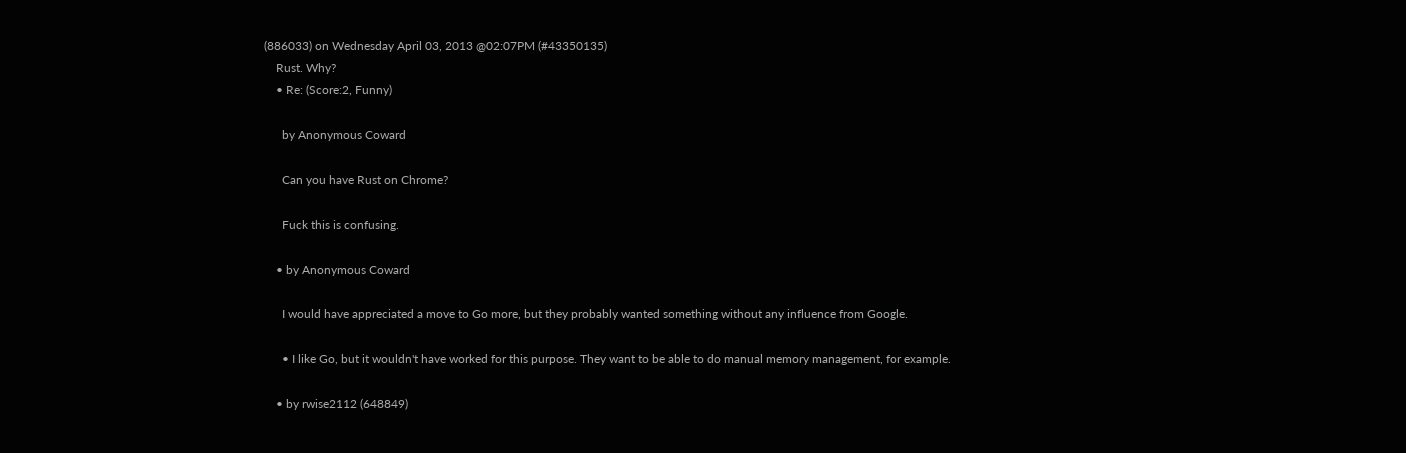(886033) on Wednesday April 03, 2013 @02:07PM (#43350135)
    Rust. Why?
    • Re: (Score:2, Funny)

      by Anonymous Coward

      Can you have Rust on Chrome?

      Fuck this is confusing.

    • by Anonymous Coward

      I would have appreciated a move to Go more, but they probably wanted something without any influence from Google.

      • I like Go, but it wouldn't have worked for this purpose. They want to be able to do manual memory management, for example.

    • by rwise2112 (648849)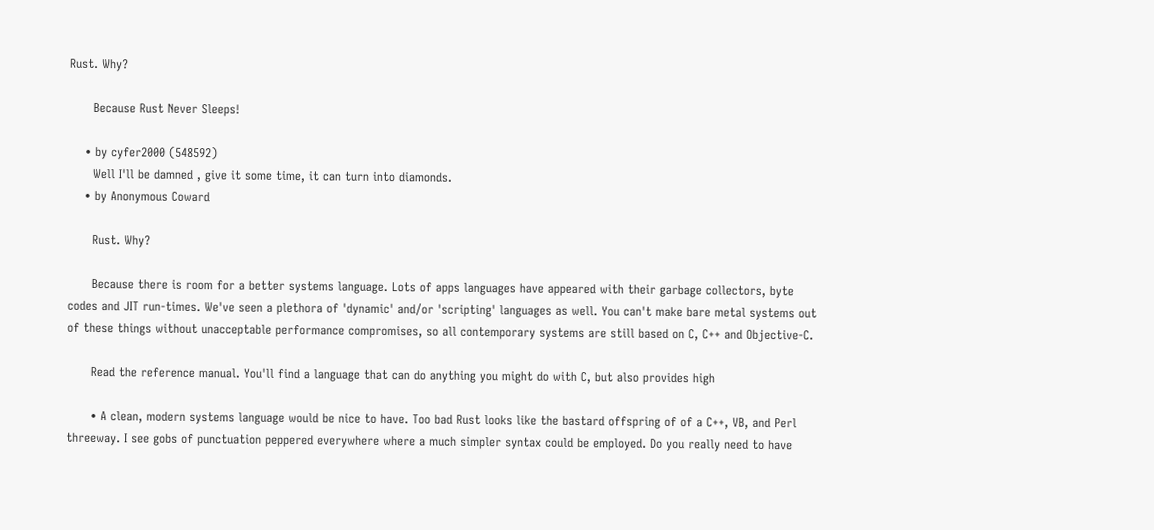Rust. Why?

      Because Rust Never Sleeps!

    • by cyfer2000 (548592)
      Well I'll be damned , give it some time, it can turn into diamonds.
    • by Anonymous Coward

      Rust. Why?

      Because there is room for a better systems language. Lots of apps languages have appeared with their garbage collectors, byte codes and JIT run-times. We've seen a plethora of 'dynamic' and/or 'scripting' languages as well. You can't make bare metal systems out of these things without unacceptable performance compromises, so all contemporary systems are still based on C, C++ and Objective-C.

      Read the reference manual. You'll find a language that can do anything you might do with C, but also provides high

      • A clean, modern systems language would be nice to have. Too bad Rust looks like the bastard offspring of of a C++, VB, and Perl threeway. I see gobs of punctuation peppered everywhere where a much simpler syntax could be employed. Do you really need to have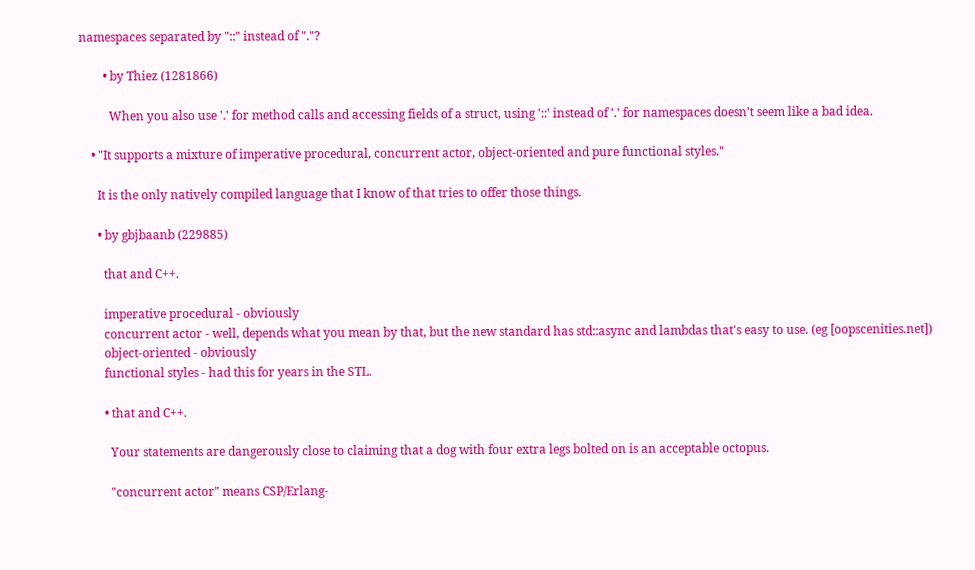namespaces separated by "::" instead of "."?

        • by Thiez (1281866)

          When you also use '.' for method calls and accessing fields of a struct, using '::' instead of '.' for namespaces doesn't seem like a bad idea.

    • "It supports a mixture of imperative procedural, concurrent actor, object-oriented and pure functional styles."

      It is the only natively compiled language that I know of that tries to offer those things.

      • by gbjbaanb (229885)

        that and C++.

        imperative procedural - obviously
        concurrent actor - well, depends what you mean by that, but the new standard has std::async and lambdas that's easy to use. (eg [oopscenities.net])
        object-oriented - obviously
        functional styles - had this for years in the STL.

        • that and C++.

          Your statements are dangerously close to claiming that a dog with four extra legs bolted on is an acceptable octopus.

          "concurrent actor" means CSP/Erlang-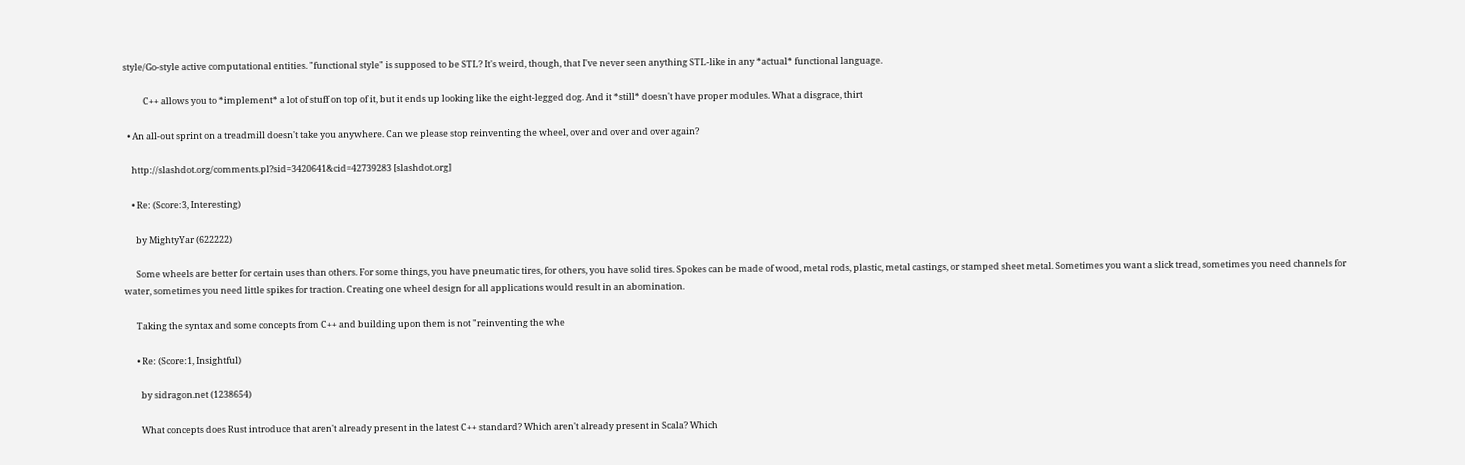style/Go-style active computational entities. "functional style" is supposed to be STL? It's weird, though, that I've never seen anything STL-like in any *actual* functional language.

          C++ allows you to *implement* a lot of stuff on top of it, but it ends up looking like the eight-legged dog. And it *still* doesn't have proper modules. What a disgrace, thirt

  • An all-out sprint on a treadmill doesn't take you anywhere. Can we please stop reinventing the wheel, over and over and over again?

    http://slashdot.org/comments.pl?sid=3420641&cid=42739283 [slashdot.org]

    • Re: (Score:3, Interesting)

      by MightyYar (622222)

      Some wheels are better for certain uses than others. For some things, you have pneumatic tires, for others, you have solid tires. Spokes can be made of wood, metal rods, plastic, metal castings, or stamped sheet metal. Sometimes you want a slick tread, sometimes you need channels for water, sometimes you need little spikes for traction. Creating one wheel design for all applications would result in an abomination.

      Taking the syntax and some concepts from C++ and building upon them is not "reinventing the whe

      • Re: (Score:1, Insightful)

        by sidragon.net (1238654)

        What concepts does Rust introduce that aren't already present in the latest C++ standard? Which aren't already present in Scala? Which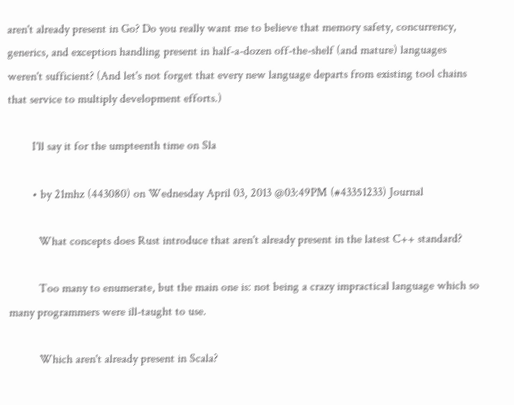aren't already present in Go? Do you really want me to believe that memory safety, concurrency, generics, and exception handling present in half-a-dozen off-the-shelf (and mature) languages weren't sufficient? (And let's not forget that every new language departs from existing tool chains that service to multiply development efforts.)

        I'll say it for the umpteenth time on Sla

        • by 21mhz (443080) on Wednesday April 03, 2013 @03:49PM (#43351233) Journal

          What concepts does Rust introduce that aren't already present in the latest C++ standard?

          Too many to enumerate, but the main one is: not being a crazy impractical language which so many programmers were ill-taught to use.

          Which aren't already present in Scala?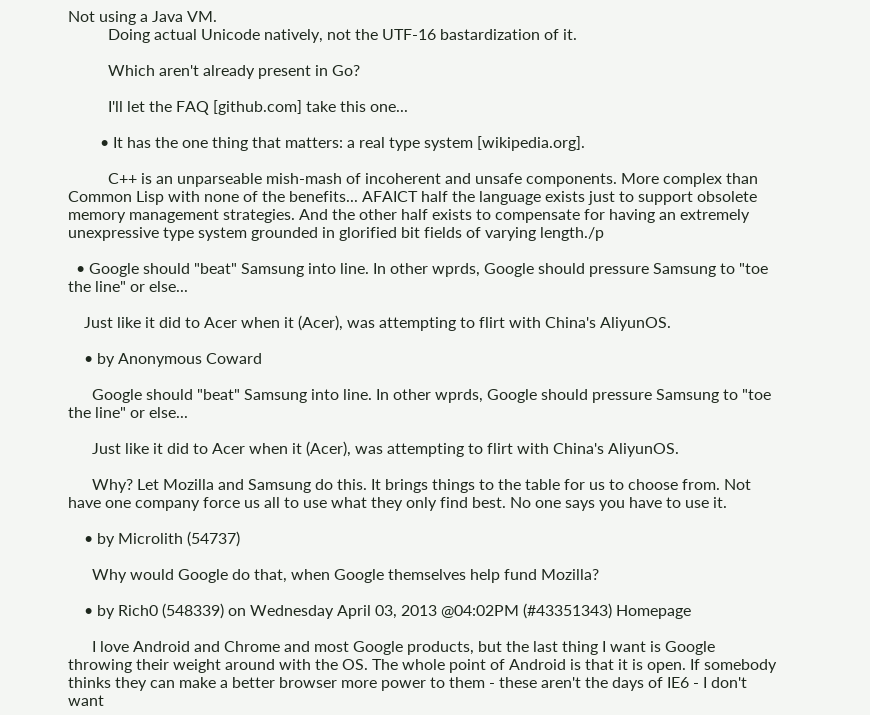Not using a Java VM.
          Doing actual Unicode natively, not the UTF-16 bastardization of it.

          Which aren't already present in Go?

          I'll let the FAQ [github.com] take this one...

        • It has the one thing that matters: a real type system [wikipedia.org].

          C++ is an unparseable mish-mash of incoherent and unsafe components. More complex than Common Lisp with none of the benefits... AFAICT half the language exists just to support obsolete memory management strategies. And the other half exists to compensate for having an extremely unexpressive type system grounded in glorified bit fields of varying length./p

  • Google should "beat" Samsung into line. In other wprds, Google should pressure Samsung to "toe the line" or else...

    Just like it did to Acer when it (Acer), was attempting to flirt with China's AliyunOS.

    • by Anonymous Coward

      Google should "beat" Samsung into line. In other wprds, Google should pressure Samsung to "toe the line" or else...

      Just like it did to Acer when it (Acer), was attempting to flirt with China's AliyunOS.

      Why? Let Mozilla and Samsung do this. It brings things to the table for us to choose from. Not have one company force us all to use what they only find best. No one says you have to use it.

    • by Microlith (54737)

      Why would Google do that, when Google themselves help fund Mozilla?

    • by Rich0 (548339) on Wednesday April 03, 2013 @04:02PM (#43351343) Homepage

      I love Android and Chrome and most Google products, but the last thing I want is Google throwing their weight around with the OS. The whole point of Android is that it is open. If somebody thinks they can make a better browser more power to them - these aren't the days of IE6 - I don't want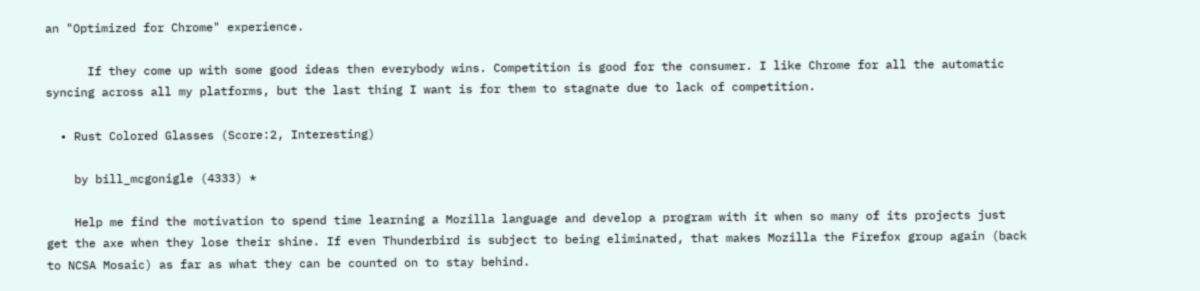an "Optimized for Chrome" experience.

      If they come up with some good ideas then everybody wins. Competition is good for the consumer. I like Chrome for all the automatic syncing across all my platforms, but the last thing I want is for them to stagnate due to lack of competition.

  • Rust Colored Glasses (Score:2, Interesting)

    by bill_mcgonigle (4333) *

    Help me find the motivation to spend time learning a Mozilla language and develop a program with it when so many of its projects just get the axe when they lose their shine. If even Thunderbird is subject to being eliminated, that makes Mozilla the Firefox group again (back to NCSA Mosaic) as far as what they can be counted on to stay behind.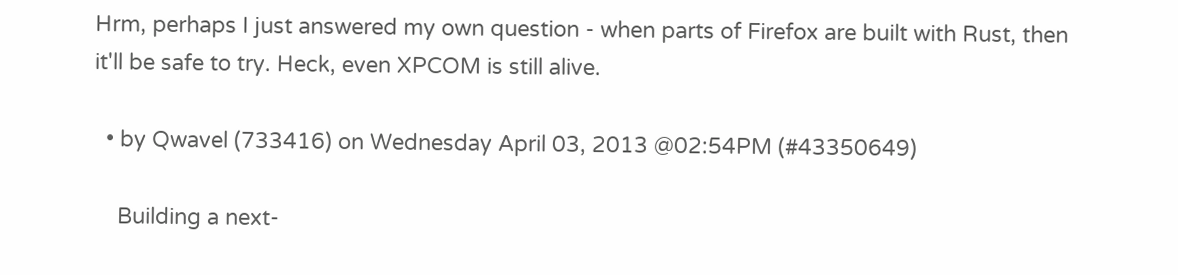Hrm, perhaps I just answered my own question - when parts of Firefox are built with Rust, then it'll be safe to try. Heck, even XPCOM is still alive.

  • by Qwavel (733416) on Wednesday April 03, 2013 @02:54PM (#43350649)

    Building a next-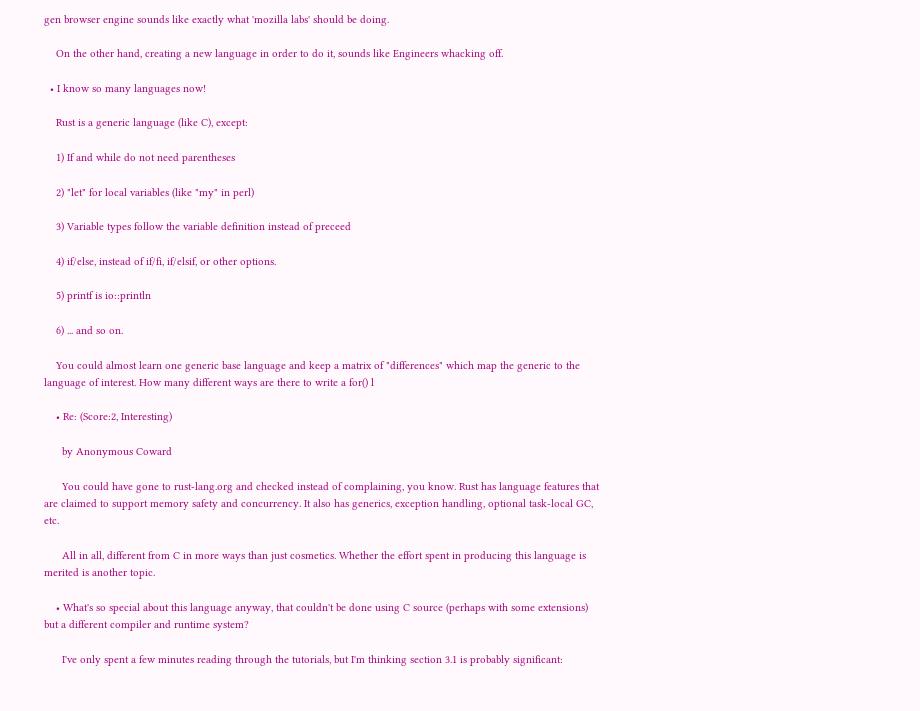gen browser engine sounds like exactly what 'mozilla labs' should be doing.

    On the other hand, creating a new language in order to do it, sounds like Engineers whacking off.

  • I know so many languages now!

    Rust is a generic language (like C), except:

    1) If and while do not need parentheses

    2) "let" for local variables (like "my" in perl)

    3) Variable types follow the variable definition instead of preceed

    4) if/else, instead of if/fi, if/elsif, or other options.

    5) printf is io::println

    6) ... and so on.

    You could almost learn one generic base language and keep a matrix of "differences" which map the generic to the language of interest. How many different ways are there to write a for() l

    • Re: (Score:2, Interesting)

      by Anonymous Coward

      You could have gone to rust-lang.org and checked instead of complaining, you know. Rust has language features that are claimed to support memory safety and concurrency. It also has generics, exception handling, optional task-local GC, etc.

      All in all, different from C in more ways than just cosmetics. Whether the effort spent in producing this language is merited is another topic.

    • What's so special about this language anyway, that couldn't be done using C source (perhaps with some extensions) but a different compiler and runtime system?

      I've only spent a few minutes reading through the tutorials, but I'm thinking section 3.1 is probably significant: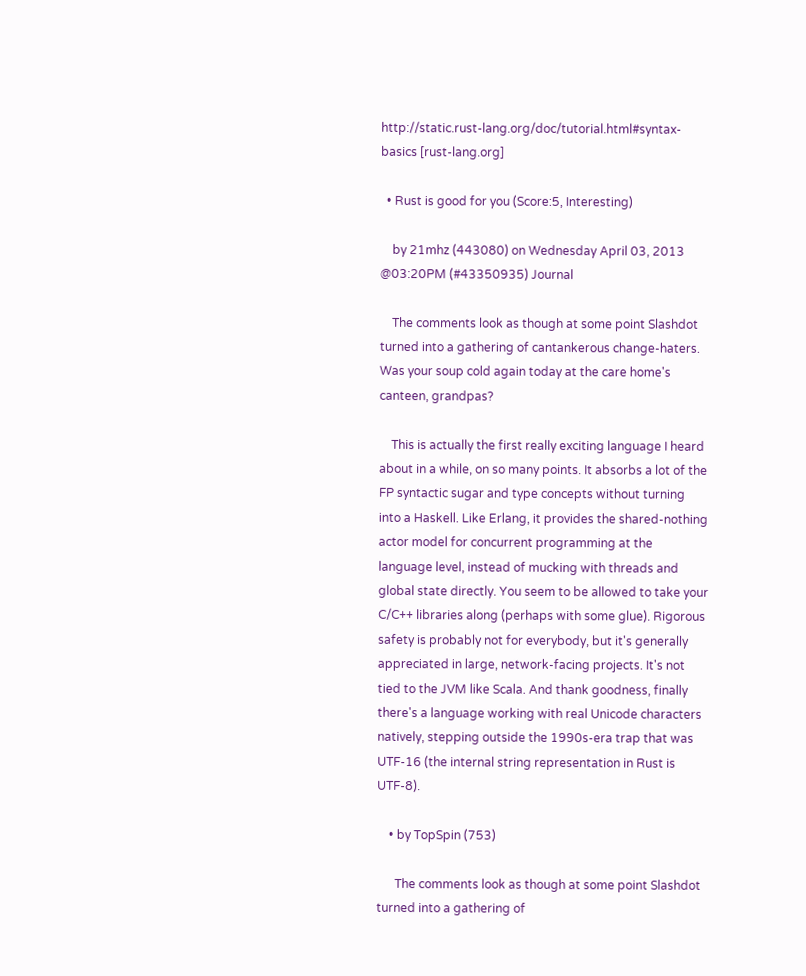http://static.rust-lang.org/doc/tutorial.html#syntax-basics [rust-lang.org]

  • Rust is good for you (Score:5, Interesting)

    by 21mhz (443080) on Wednesday April 03, 2013 @03:20PM (#43350935) Journal

    The comments look as though at some point Slashdot turned into a gathering of cantankerous change-haters. Was your soup cold again today at the care home's canteen, grandpas?

    This is actually the first really exciting language I heard about in a while, on so many points. It absorbs a lot of the FP syntactic sugar and type concepts without turning into a Haskell. Like Erlang, it provides the shared-nothing actor model for concurrent programming at the language level, instead of mucking with threads and global state directly. You seem to be allowed to take your C/C++ libraries along (perhaps with some glue). Rigorous safety is probably not for everybody, but it's generally appreciated in large, network-facing projects. It's not tied to the JVM like Scala. And thank goodness, finally there's a language working with real Unicode characters natively, stepping outside the 1990s-era trap that was UTF-16 (the internal string representation in Rust is UTF-8).

    • by TopSpin (753)

      The comments look as though at some point Slashdot turned into a gathering of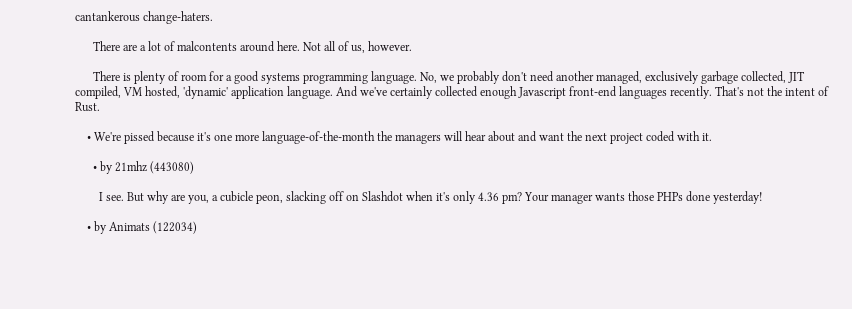cantankerous change-haters.

      There are a lot of malcontents around here. Not all of us, however.

      There is plenty of room for a good systems programming language. No, we probably don't need another managed, exclusively garbage collected, JIT compiled, VM hosted, 'dynamic' application language. And we've certainly collected enough Javascript front-end languages recently. That's not the intent of Rust.

    • We're pissed because it's one more language-of-the-month the managers will hear about and want the next project coded with it.

      • by 21mhz (443080)

        I see. But why are you, a cubicle peon, slacking off on Slashdot when it's only 4.36 pm? Your manager wants those PHPs done yesterday!

    • by Animats (122034)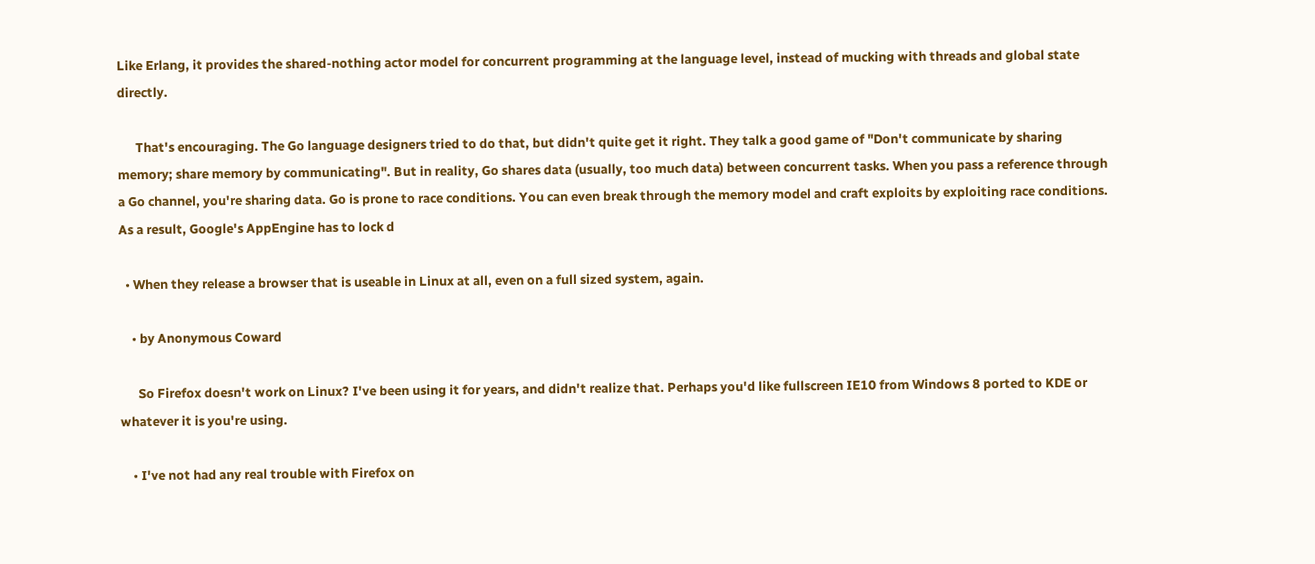Like Erlang, it provides the shared-nothing actor model for concurrent programming at the language level, instead of mucking with threads and global state directly.

      That's encouraging. The Go language designers tried to do that, but didn't quite get it right. They talk a good game of "Don't communicate by sharing memory; share memory by communicating". But in reality, Go shares data (usually, too much data) between concurrent tasks. When you pass a reference through a Go channel, you're sharing data. Go is prone to race conditions. You can even break through the memory model and craft exploits by exploiting race conditions. As a result, Google's AppEngine has to lock d

  • When they release a browser that is useable in Linux at all, even on a full sized system, again.

    • by Anonymous Coward

      So Firefox doesn't work on Linux? I've been using it for years, and didn't realize that. Perhaps you'd like fullscreen IE10 from Windows 8 ported to KDE or whatever it is you're using.

    • I've not had any real trouble with Firefox on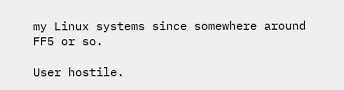my Linux systems since somewhere around FF5 or so.

User hostile.